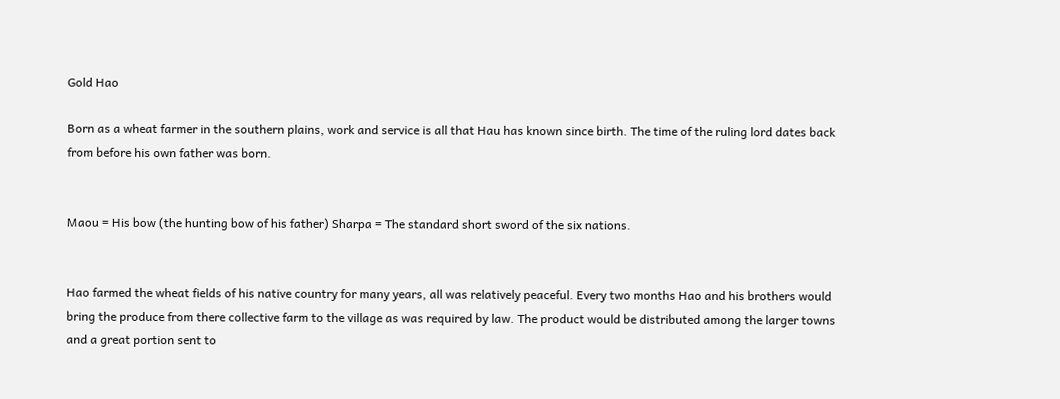Gold Hao

Born as a wheat farmer in the southern plains, work and service is all that Hau has known since birth. The time of the ruling lord dates back from before his own father was born.


Maou = His bow (the hunting bow of his father) Sharpa = The standard short sword of the six nations.


Hao farmed the wheat fields of his native country for many years, all was relatively peaceful. Every two months Hao and his brothers would bring the produce from there collective farm to the village as was required by law. The product would be distributed among the larger towns and a great portion sent to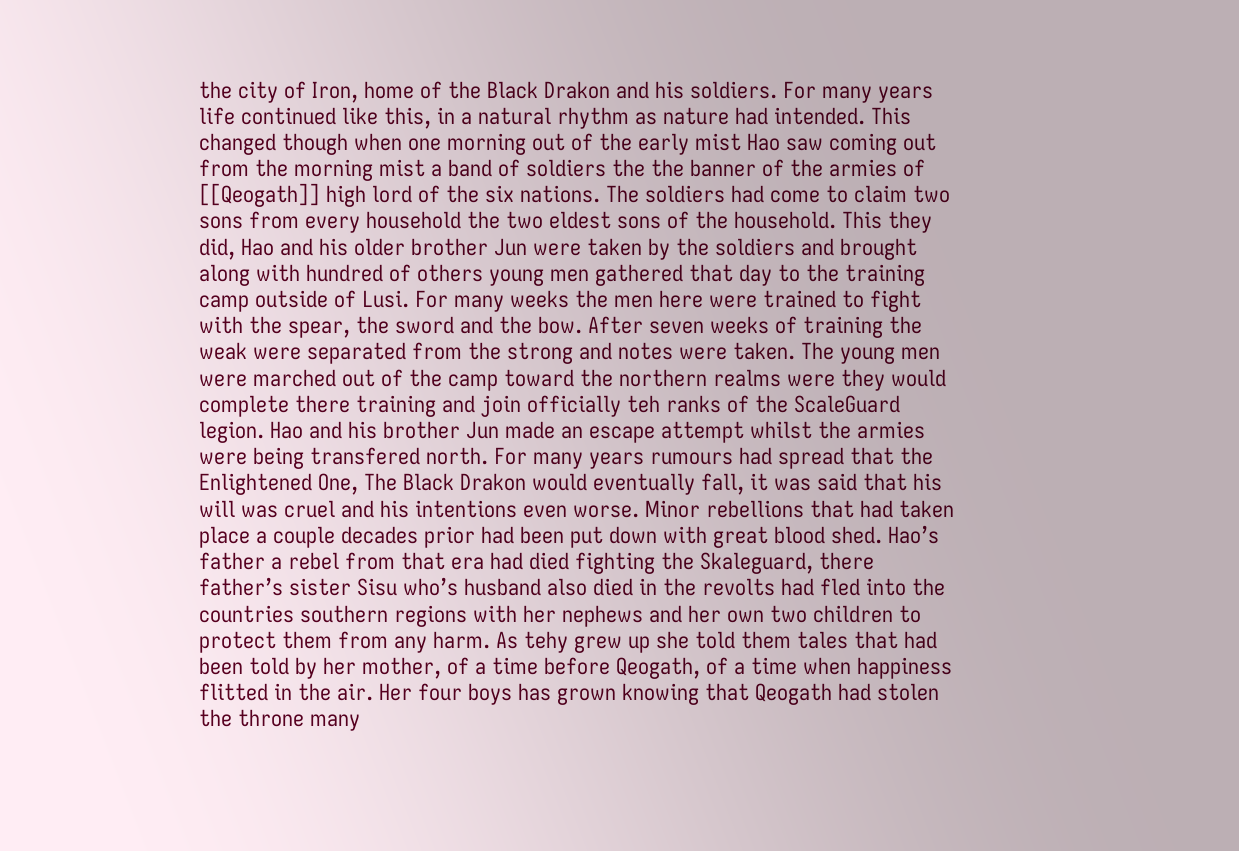the city of Iron, home of the Black Drakon and his soldiers. For many years life continued like this, in a natural rhythm as nature had intended. This changed though when one morning out of the early mist Hao saw coming out from the morning mist a band of soldiers the the banner of the armies of [[Qeogath]] high lord of the six nations. The soldiers had come to claim two sons from every household the two eldest sons of the household. This they did, Hao and his older brother Jun were taken by the soldiers and brought along with hundred of others young men gathered that day to the training camp outside of Lusi. For many weeks the men here were trained to fight with the spear, the sword and the bow. After seven weeks of training the weak were separated from the strong and notes were taken. The young men were marched out of the camp toward the northern realms were they would complete there training and join officially teh ranks of the ScaleGuard legion. Hao and his brother Jun made an escape attempt whilst the armies were being transfered north. For many years rumours had spread that the Enlightened One, The Black Drakon would eventually fall, it was said that his will was cruel and his intentions even worse. Minor rebellions that had taken place a couple decades prior had been put down with great blood shed. Hao’s father a rebel from that era had died fighting the Skaleguard, there father’s sister Sisu who’s husband also died in the revolts had fled into the countries southern regions with her nephews and her own two children to protect them from any harm. As tehy grew up she told them tales that had been told by her mother, of a time before Qeogath, of a time when happiness flitted in the air. Her four boys has grown knowing that Qeogath had stolen the throne many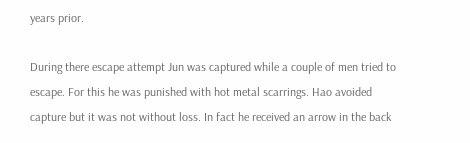years prior.

During there escape attempt Jun was captured while a couple of men tried to escape. For this he was punished with hot metal scarrings. Hao avoided capture but it was not without loss. In fact he received an arrow in the back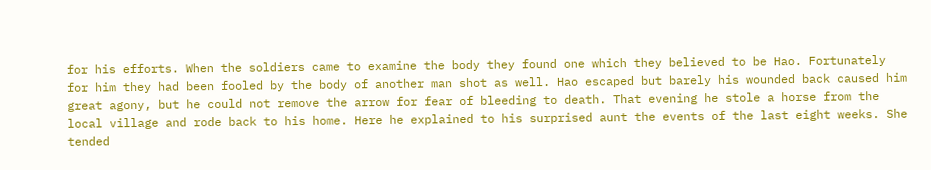for his efforts. When the soldiers came to examine the body they found one which they believed to be Hao. Fortunately for him they had been fooled by the body of another man shot as well. Hao escaped but barely his wounded back caused him great agony, but he could not remove the arrow for fear of bleeding to death. That evening he stole a horse from the local village and rode back to his home. Here he explained to his surprised aunt the events of the last eight weeks. She tended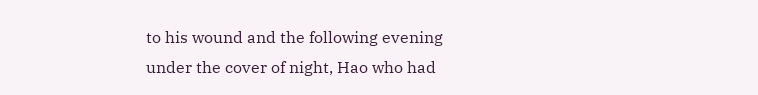to his wound and the following evening under the cover of night, Hao who had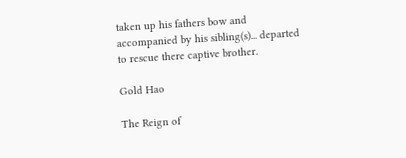taken up his fathers bow and accompanied by his sibling(s)... departed to rescue there captive brother.

Gold Hao

The Reign of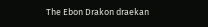The Ebon Drakon draekan